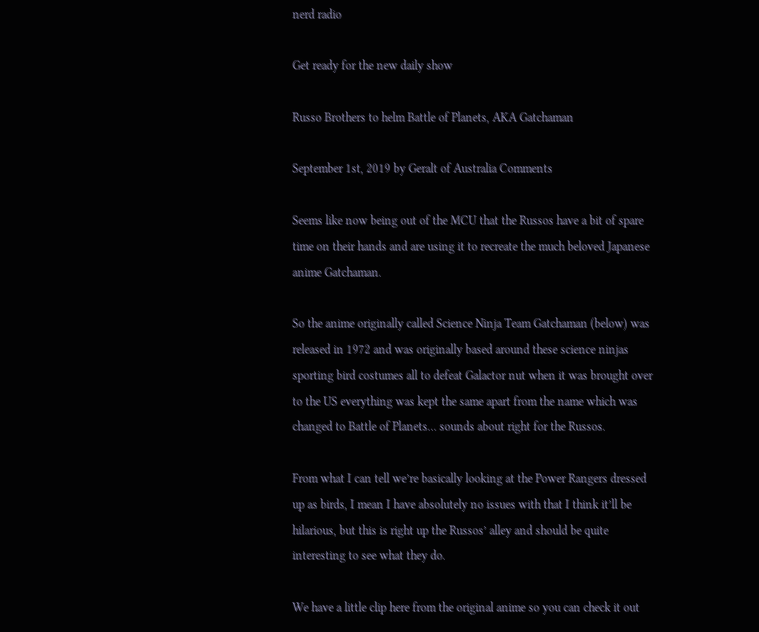nerd radio

Get ready for the new daily show

Russo Brothers to helm Battle of Planets, AKA Gatchaman

September 1st, 2019 by Geralt of Australia Comments

Seems like now being out of the MCU that the Russos have a bit of spare time on their hands and are using it to recreate the much beloved Japanese anime Gatchaman.

So the anime originally called Science Ninja Team Gatchaman (below) was released in 1972 and was originally based around these science ninjas sporting bird costumes all to defeat Galactor nut when it was brought over to the US everything was kept the same apart from the name which was changed to Battle of Planets… sounds about right for the Russos.

From what I can tell we’re basically looking at the Power Rangers dressed up as birds, I mean I have absolutely no issues with that I think it’ll be hilarious, but this is right up the Russos’ alley and should be quite interesting to see what they do.

We have a little clip here from the original anime so you can check it out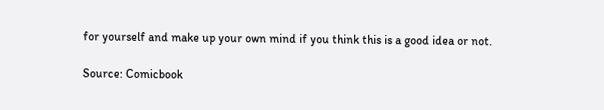for yourself and make up your own mind if you think this is a good idea or not.

Source: Comicbook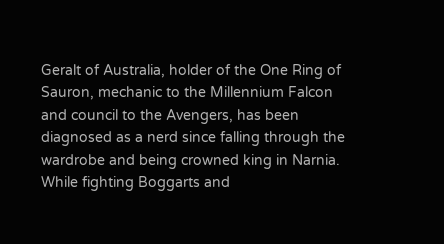Geralt of Australia, holder of the One Ring of Sauron, mechanic to the Millennium Falcon and council to the Avengers, has been diagnosed as a nerd since falling through the wardrobe and being crowned king in Narnia. While fighting Boggarts and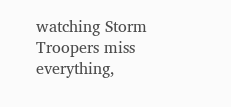watching Storm Troopers miss everything,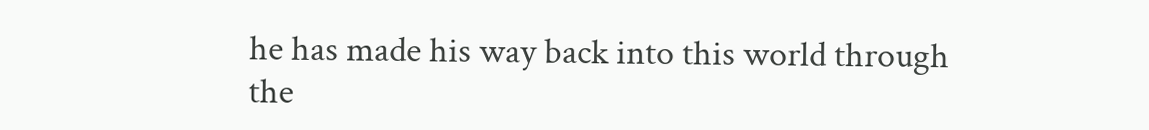he has made his way back into this world through the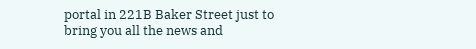portal in 221B Baker Street just to bring you all the news and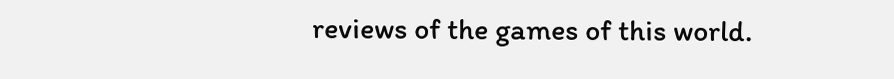reviews of the games of this world.